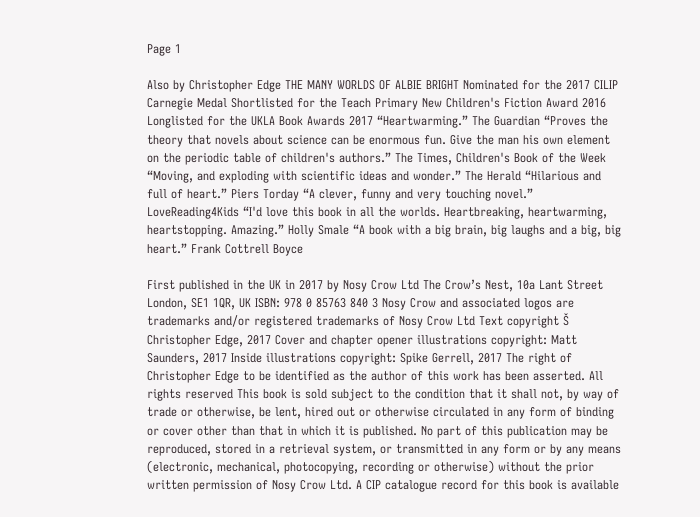Page 1

Also by Christopher Edge THE MANY WORLDS OF ALBIE BRIGHT Nominated for the 2017 CILIP Carnegie Medal Shortlisted for the Teach Primary New Children's Fiction Award 2016 Longlisted for the UKLA Book Awards 2017 “Heartwarming.” The Guardian “Proves the theory that novels about science can be enormous fun. Give the man his own element on the periodic table of children's authors.” The Times, Children's Book of the Week “Moving, and exploding with scientific ideas and wonder.” The Herald “Hilarious and full of heart.” Piers Torday “A clever, funny and very touching novel.” LoveReading4Kids “I'd love this book in all the worlds. Heartbreaking, heartwarming, heartstopping. Amazing.” Holly Smale “A book with a big brain, big laughs and a big, big heart.” Frank Cottrell Boyce

First published in the UK in 2017 by Nosy Crow Ltd The Crow’s Nest, 10a Lant Street London, SE1 1QR, UK ISBN: 978 0 85763 840 3 Nosy Crow and associated logos are trademarks and/or registered trademarks of Nosy Crow Ltd Text copyright Š Christopher Edge, 2017 Cover and chapter opener illustrations copyright: Matt Saunders, 2017 Inside illustrations copyright: Spike Gerrell, 2017 The right of Christopher Edge to be identified as the author of this work has been asserted. All rights reserved This book is sold subject to the condition that it shall not, by way of trade or otherwise, be lent, hired out or otherwise circulated in any form of binding or cover other than that in which it is published. No part of this publication may be reproduced, stored in a retrieval system, or transmitted in any form or by any means (electronic, mechanical, photocopying, recording or otherwise) without the prior written permission of Nosy Crow Ltd. A CIP catalogue record for this book is available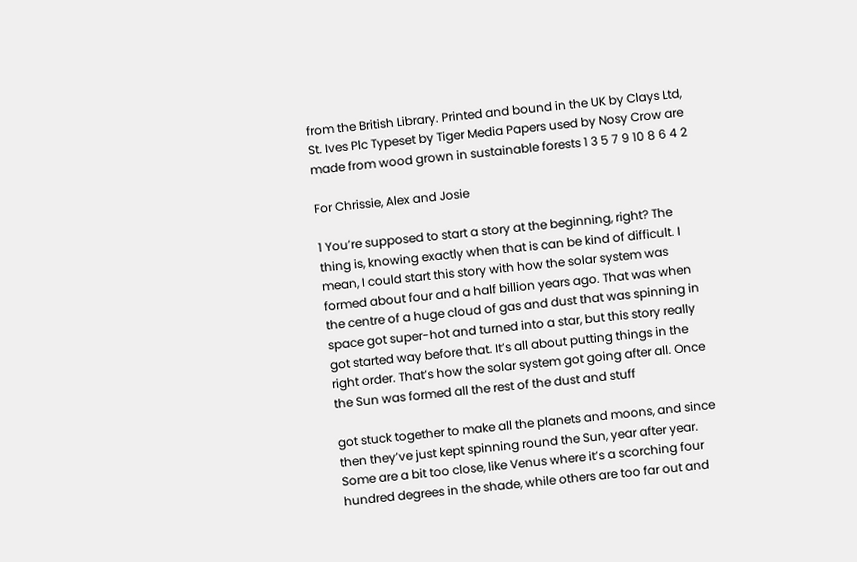from the British Library. Printed and bound in the UK by Clays Ltd, St. Ives Plc Typeset by Tiger Media Papers used by Nosy Crow are made from wood grown in sustainable forests 1 3 5 7 9 10 8 6 4 2

For Chrissie, Alex and Josie

1 You’re supposed to start a story at the beginning, right? The thing is, knowing exactly when that is can be kind of difficult. I mean, I could start this story with how the solar system was formed about four and a half billion years ago. That was when the centre of a huge cloud of gas and dust that was spinning in space got super-hot and turned into a star, but this story really got started way before that. It’s all about putting things in the right order. That’s how the solar system got going after all. Once the Sun was formed all the rest of the dust and stuff

got stuck together to make all the planets and moons, and since then they’ve just kept spinning round the Sun, year after year. Some are a bit too close, like Venus where it’s a scorching four hundred degrees in the shade, while others are too far out and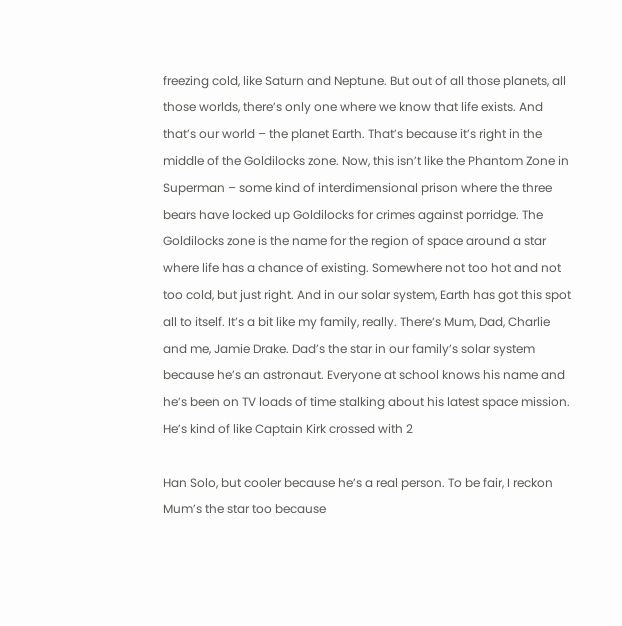freezing cold, like Saturn and Neptune. But out of all those planets, all those worlds, there’s only one where we know that life exists. And that’s our world – the planet Earth. That’s because it’s right in the middle of the Goldilocks zone. Now, this isn’t like the Phantom Zone in Superman – some kind of interdimensional prison where the three bears have locked up Goldilocks for crimes against porridge. The Goldilocks zone is the name for the region of space around a star where life has a chance of existing. Somewhere not too hot and not too cold, but just right. And in our solar system, Earth has got this spot all to itself. It’s a bit like my family, really. There’s Mum, Dad, Charlie and me, Jamie Drake. Dad’s the star in our family’s solar system because he’s an astronaut. Everyone at school knows his name and he’s been on TV loads of time stalking about his latest space mission. He’s kind of like Captain Kirk crossed with 2

Han Solo, but cooler because he’s a real person. To be fair, I reckon Mum’s the star too because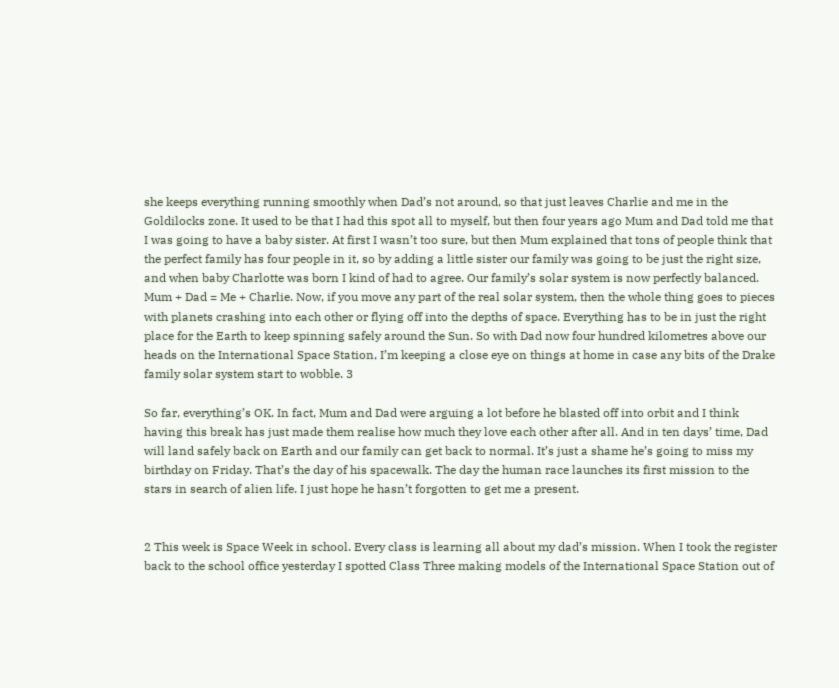she keeps everything running smoothly when Dad’s not around, so that just leaves Charlie and me in the Goldilocks zone. It used to be that I had this spot all to myself, but then four years ago Mum and Dad told me that I was going to have a baby sister. At first I wasn’t too sure, but then Mum explained that tons of people think that the perfect family has four people in it, so by adding a little sister our family was going to be just the right size, and when baby Charlotte was born I kind of had to agree. Our family’s solar system is now perfectly balanced. Mum + Dad = Me + Charlie. Now, if you move any part of the real solar system, then the whole thing goes to pieces with planets crashing into each other or flying off into the depths of space. Everything has to be in just the right place for the Earth to keep spinning safely around the Sun. So with Dad now four hundred kilometres above our heads on the International Space Station, I’m keeping a close eye on things at home in case any bits of the Drake family solar system start to wobble. 3

So far, everything’s OK. In fact, Mum and Dad were arguing a lot before he blasted off into orbit and I think having this break has just made them realise how much they love each other after all. And in ten days’ time, Dad will land safely back on Earth and our family can get back to normal. It’s just a shame he’s going to miss my birthday on Friday. That’s the day of his spacewalk. The day the human race launches its first mission to the stars in search of alien life. I just hope he hasn’t forgotten to get me a present.


2 This week is Space Week in school. Every class is learning all about my dad’s mission. When I took the register back to the school office yesterday I spotted Class Three making models of the International Space Station out of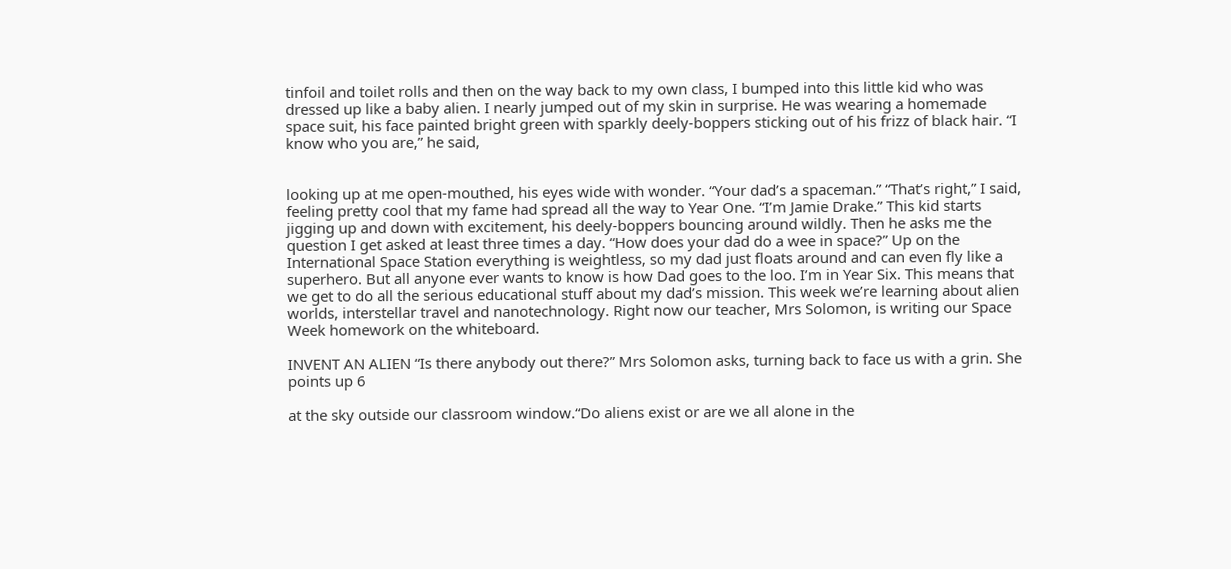tinfoil and toilet rolls and then on the way back to my own class, I bumped into this little kid who was dressed up like a baby alien. I nearly jumped out of my skin in surprise. He was wearing a homemade space suit, his face painted bright green with sparkly deely-boppers sticking out of his frizz of black hair. “I know who you are,” he said,


looking up at me open-mouthed, his eyes wide with wonder. “Your dad’s a spaceman.” “That’s right,” I said, feeling pretty cool that my fame had spread all the way to Year One. “I’m Jamie Drake.” This kid starts jigging up and down with excitement, his deely-boppers bouncing around wildly. Then he asks me the question I get asked at least three times a day. “How does your dad do a wee in space?” Up on the International Space Station everything is weightless, so my dad just floats around and can even fly like a superhero. But all anyone ever wants to know is how Dad goes to the loo. I’m in Year Six. This means that we get to do all the serious educational stuff about my dad’s mission. This week we’re learning about alien worlds, interstellar travel and nanotechnology. Right now our teacher, Mrs Solomon, is writing our Space Week homework on the whiteboard.

INVENT AN ALIEN “Is there anybody out there?” Mrs Solomon asks, turning back to face us with a grin. She points up 6

at the sky outside our classroom window.“Do aliens exist or are we all alone in the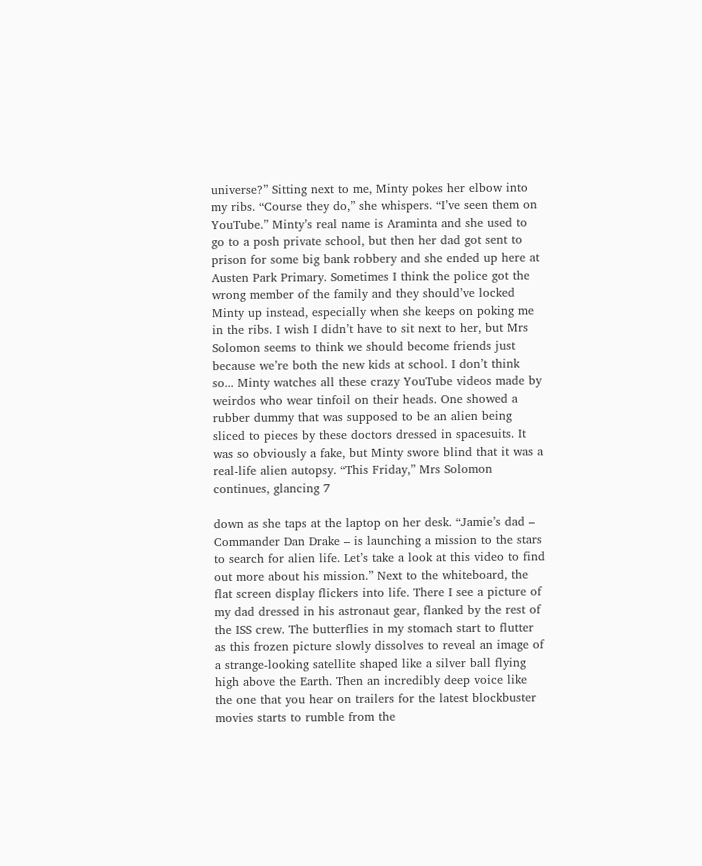universe?” Sitting next to me, Minty pokes her elbow into my ribs. “Course they do,” she whispers. “I’ve seen them on YouTube.” Minty’s real name is Araminta and she used to go to a posh private school, but then her dad got sent to prison for some big bank robbery and she ended up here at Austen Park Primary. Sometimes I think the police got the wrong member of the family and they should’ve locked Minty up instead, especially when she keeps on poking me in the ribs. I wish I didn’t have to sit next to her, but Mrs Solomon seems to think we should become friends just because we’re both the new kids at school. I don’t think so... Minty watches all these crazy YouTube videos made by weirdos who wear tinfoil on their heads. One showed a rubber dummy that was supposed to be an alien being sliced to pieces by these doctors dressed in spacesuits. It was so obviously a fake, but Minty swore blind that it was a real-life alien autopsy. “This Friday,” Mrs Solomon continues, glancing 7

down as she taps at the laptop on her desk. “Jamie’s dad – Commander Dan Drake – is launching a mission to the stars to search for alien life. Let’s take a look at this video to find out more about his mission.” Next to the whiteboard, the flat screen display flickers into life. There I see a picture of my dad dressed in his astronaut gear, flanked by the rest of the ISS crew. The butterflies in my stomach start to flutter as this frozen picture slowly dissolves to reveal an image of a strange-looking satellite shaped like a silver ball flying high above the Earth. Then an incredibly deep voice like the one that you hear on trailers for the latest blockbuster movies starts to rumble from the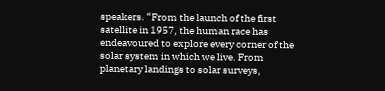speakers. “From the launch of the first satellite in 1957, the human race has endeavoured to explore every corner of the solar system in which we live. From planetary landings to solar surveys,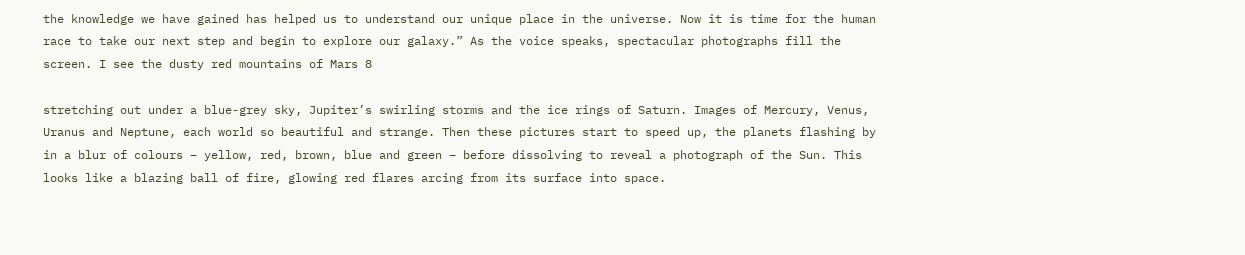the knowledge we have gained has helped us to understand our unique place in the universe. Now it is time for the human race to take our next step and begin to explore our galaxy.” As the voice speaks, spectacular photographs fill the screen. I see the dusty red mountains of Mars 8

stretching out under a blue-grey sky, Jupiter’s swirling storms and the ice rings of Saturn. Images of Mercury, Venus, Uranus and Neptune, each world so beautiful and strange. Then these pictures start to speed up, the planets flashing by in a blur of colours – yellow, red, brown, blue and green – before dissolving to reveal a photograph of the Sun. This looks like a blazing ball of fire, glowing red flares arcing from its surface into space.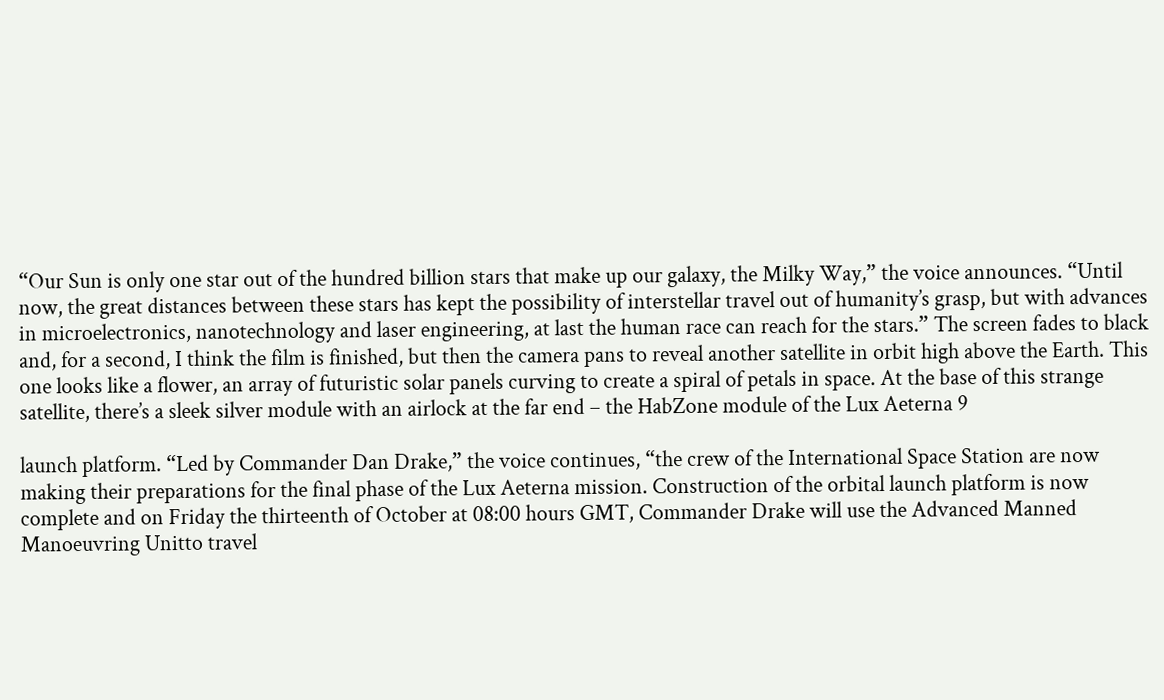“Our Sun is only one star out of the hundred billion stars that make up our galaxy, the Milky Way,” the voice announces. “Until now, the great distances between these stars has kept the possibility of interstellar travel out of humanity’s grasp, but with advances in microelectronics, nanotechnology and laser engineering, at last the human race can reach for the stars.” The screen fades to black and, for a second, I think the film is finished, but then the camera pans to reveal another satellite in orbit high above the Earth. This one looks like a flower, an array of futuristic solar panels curving to create a spiral of petals in space. At the base of this strange satellite, there’s a sleek silver module with an airlock at the far end – the HabZone module of the Lux Aeterna 9

launch platform. “Led by Commander Dan Drake,” the voice continues, “the crew of the International Space Station are now making their preparations for the final phase of the Lux Aeterna mission. Construction of the orbital launch platform is now complete and on Friday the thirteenth of October at 08:00 hours GMT, Commander Drake will use the Advanced Manned Manoeuvring Unitto travel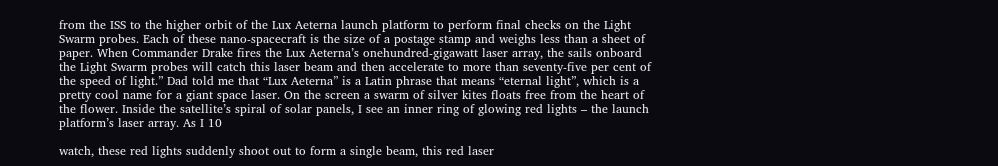from the ISS to the higher orbit of the Lux Aeterna launch platform to perform final checks on the Light Swarm probes. Each of these nano-spacecraft is the size of a postage stamp and weighs less than a sheet of paper. When Commander Drake fires the Lux Aeterna’s onehundred-gigawatt laser array, the sails onboard the Light Swarm probes will catch this laser beam and then accelerate to more than seventy-five per cent of the speed of light.” Dad told me that “Lux Aeterna” is a Latin phrase that means “eternal light”, which is a pretty cool name for a giant space laser. On the screen a swarm of silver kites floats free from the heart of the flower. Inside the satellite’s spiral of solar panels, I see an inner ring of glowing red lights – the launch platform’s laser array. As I 10

watch, these red lights suddenly shoot out to form a single beam, this red laser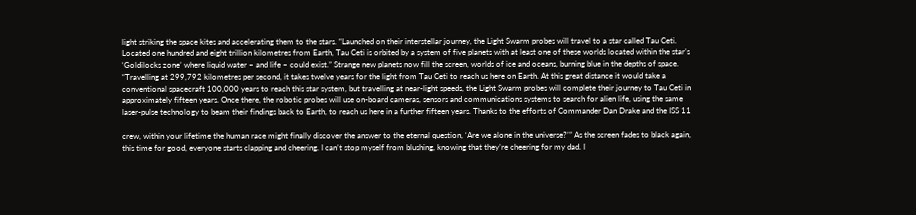light striking the space kites and accelerating them to the stars. “Launched on their interstellar journey, the Light Swarm probes will travel to a star called Tau Ceti. Located one hundred and eight trillion kilometres from Earth, Tau Ceti is orbited by a system of five planets with at least one of these worlds located within the star’s ‘Goldilocks zone’ where liquid water – and life – could exist.” Strange new planets now fill the screen, worlds of ice and oceans, burning blue in the depths of space. “Travelling at 299,792 kilometres per second, it takes twelve years for the light from Tau Ceti to reach us here on Earth. At this great distance it would take a conventional spacecraft 100,000 years to reach this star system, but travelling at near-light speeds, the Light Swarm probes will complete their journey to Tau Ceti in approximately fifteen years. Once there, the robotic probes will use on-board cameras, sensors and communications systems to search for alien life, using the same laser-pulse technology to beam their findings back to Earth, to reach us here in a further fifteen years. Thanks to the efforts of Commander Dan Drake and the ISS 11

crew, within your lifetime the human race might finally discover the answer to the eternal question, ‘Are we alone in the universe?’” As the screen fades to black again, this time for good, everyone starts clapping and cheering. I can’t stop myself from blushing, knowing that they’re cheering for my dad. I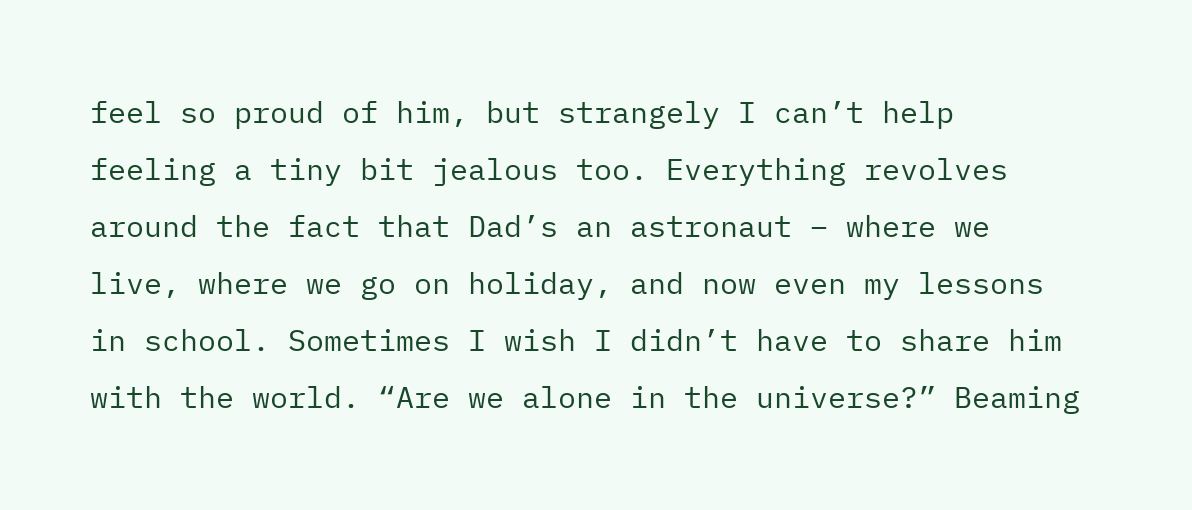feel so proud of him, but strangely I can’t help feeling a tiny bit jealous too. Everything revolves around the fact that Dad’s an astronaut – where we live, where we go on holiday, and now even my lessons in school. Sometimes I wish I didn’t have to share him with the world. “Are we alone in the universe?” Beaming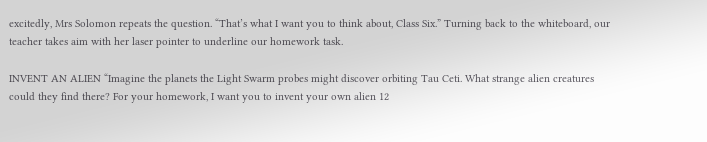excitedly, Mrs Solomon repeats the question. “That’s what I want you to think about, Class Six.” Turning back to the whiteboard, our teacher takes aim with her laser pointer to underline our homework task.

INVENT AN ALIEN “Imagine the planets the Light Swarm probes might discover orbiting Tau Ceti. What strange alien creatures could they find there? For your homework, I want you to invent your own alien 12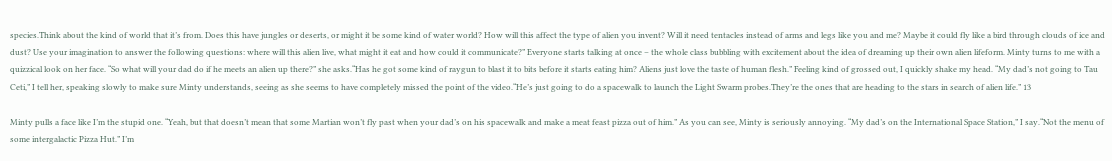species.Think about the kind of world that it’s from. Does this have jungles or deserts, or might it be some kind of water world? How will this affect the type of alien you invent? Will it need tentacles instead of arms and legs like you and me? Maybe it could fly like a bird through clouds of ice and dust? Use your imagination to answer the following questions: where will this alien live, what might it eat and how could it communicate?” Everyone starts talking at once – the whole class bubbling with excitement about the idea of dreaming up their own alien lifeform. Minty turns to me with a quizzical look on her face. “So what will your dad do if he meets an alien up there?” she asks.“Has he got some kind of raygun to blast it to bits before it starts eating him? Aliens just love the taste of human flesh.” Feeling kind of grossed out, I quickly shake my head. “My dad’s not going to Tau Ceti,” I tell her, speaking slowly to make sure Minty understands, seeing as she seems to have completely missed the point of the video.“He’s just going to do a spacewalk to launch the Light Swarm probes.They’re the ones that are heading to the stars in search of alien life.” 13

Minty pulls a face like I’m the stupid one. “Yeah, but that doesn’t mean that some Martian won’t fly past when your dad’s on his spacewalk and make a meat feast pizza out of him.” As you can see, Minty is seriously annoying. “My dad’s on the International Space Station,” I say.“Not the menu of some intergalactic Pizza Hut.” I’m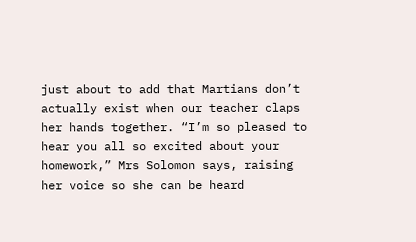just about to add that Martians don’t actually exist when our teacher claps her hands together. “I’m so pleased to hear you all so excited about your homework,” Mrs Solomon says, raising her voice so she can be heard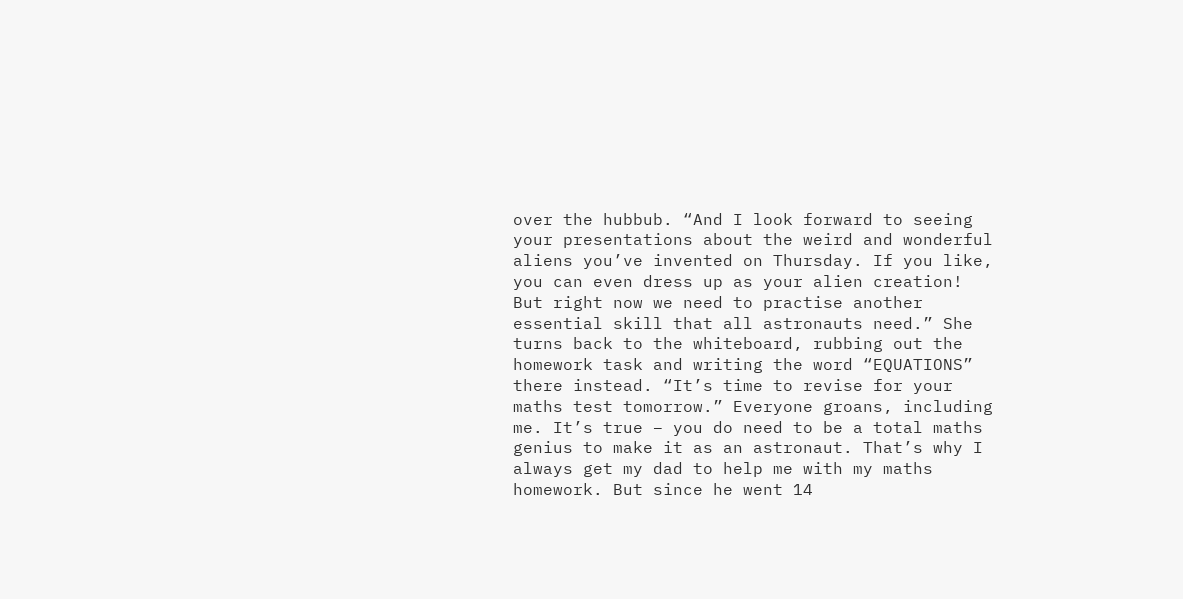over the hubbub. “And I look forward to seeing your presentations about the weird and wonderful aliens you’ve invented on Thursday. If you like, you can even dress up as your alien creation! But right now we need to practise another essential skill that all astronauts need.” She turns back to the whiteboard, rubbing out the homework task and writing the word “EQUATIONS” there instead. “It’s time to revise for your maths test tomorrow.” Everyone groans, including me. It’s true – you do need to be a total maths genius to make it as an astronaut. That’s why I always get my dad to help me with my maths homework. But since he went 14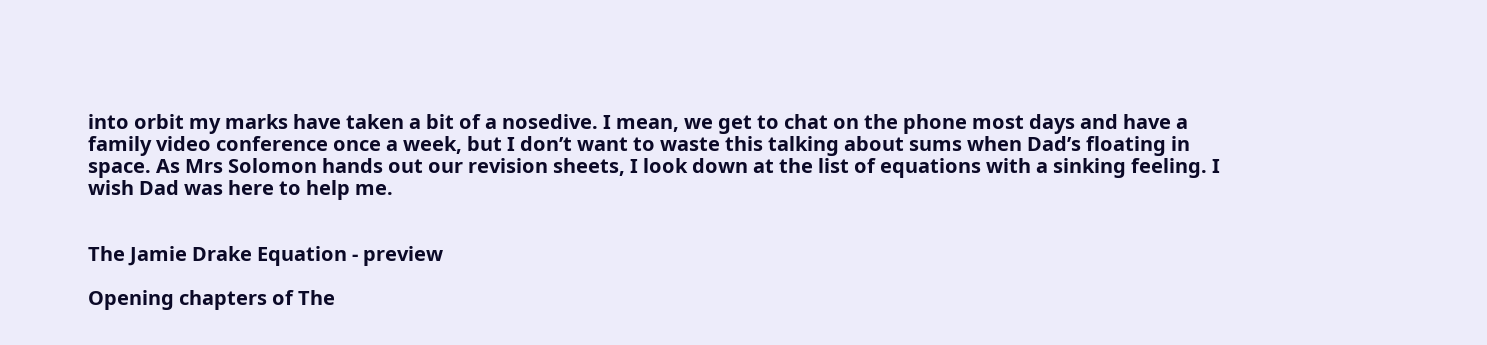into orbit my marks have taken a bit of a nosedive. I mean, we get to chat on the phone most days and have a family video conference once a week, but I don’t want to waste this talking about sums when Dad’s floating in space. As Mrs Solomon hands out our revision sheets, I look down at the list of equations with a sinking feeling. I wish Dad was here to help me.


The Jamie Drake Equation - preview

Opening chapters of The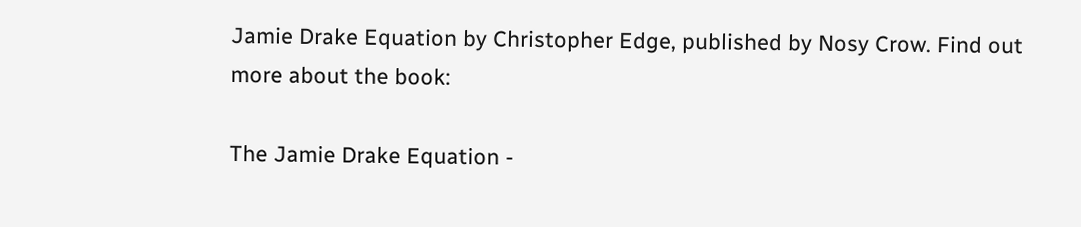Jamie Drake Equation by Christopher Edge, published by Nosy Crow. Find out more about the book:

The Jamie Drake Equation -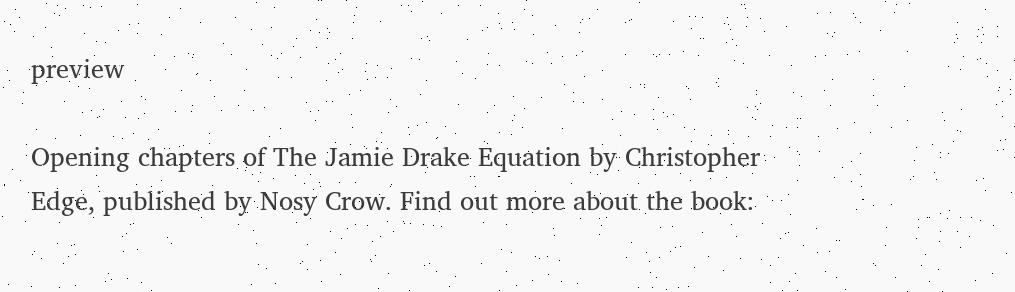preview

Opening chapters of The Jamie Drake Equation by Christopher Edge, published by Nosy Crow. Find out more about the book: